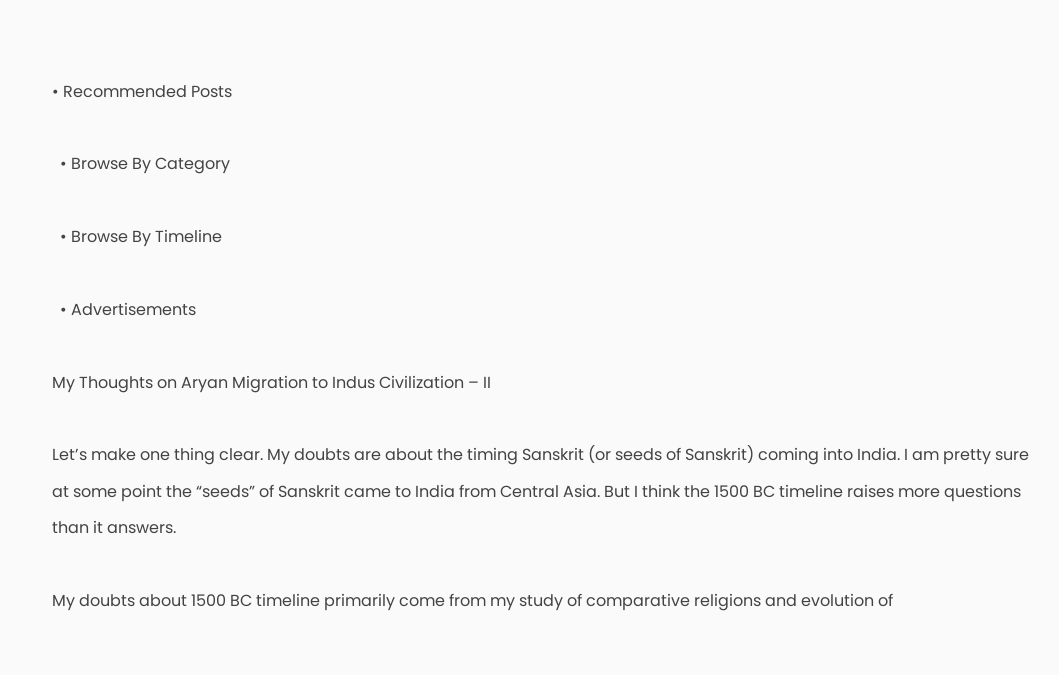• Recommended Posts

  • Browse By Category

  • Browse By Timeline

  • Advertisements

My Thoughts on Aryan Migration to Indus Civilization – II

Let’s make one thing clear. My doubts are about the timing Sanskrit (or seeds of Sanskrit) coming into India. I am pretty sure at some point the “seeds” of Sanskrit came to India from Central Asia. But I think the 1500 BC timeline raises more questions than it answers.

My doubts about 1500 BC timeline primarily come from my study of comparative religions and evolution of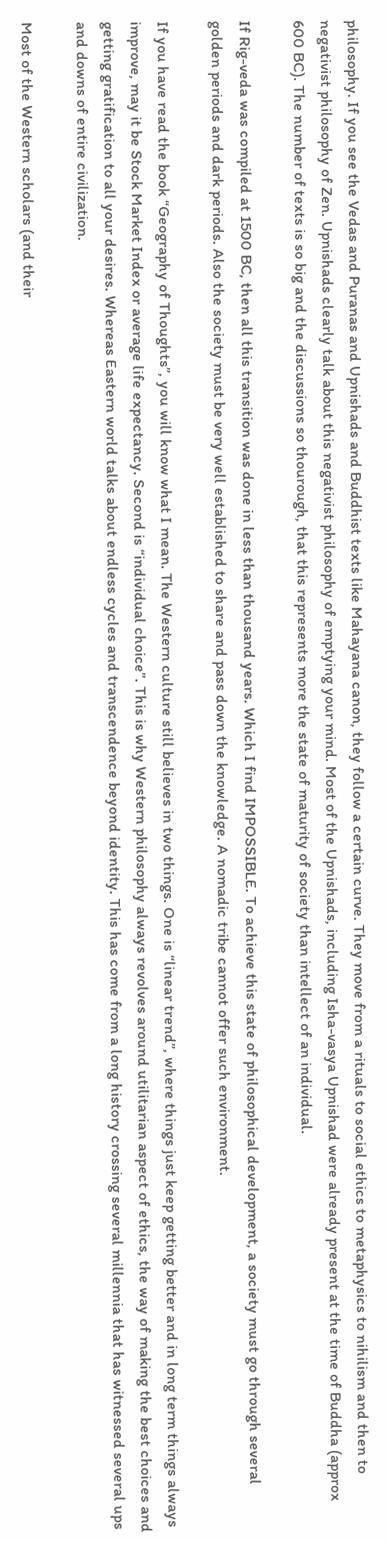philosophy. If you see the Vedas and Puranas and Upnishads and Buddhist texts like Mahayana canon, they follow a certain curve. They move from a rituals to social ethics to metaphysics to nihilism and then to negativist philosophy of Zen. Upnishads clearly talk about this negativist philosophy of emptying your mind. Most of the Upnishads, including Isha-vasya Upnishad were already present at the time of Buddha (approx 600 BC). The number of texts is so big and the discussions so thourough, that this represents more the state of maturity of society than intellect of an individual.

If Rig-veda was compiled at 1500 BC, then all this transition was done in less than thousand years. Which I find IMPOSSIBLE. To achieve this state of philosophical development, a society must go through several golden periods and dark periods. Also the society must be very well established to share and pass down the knowledge. A nomadic tribe cannot offer such environment.

If you have read the book “Geography of Thoughts”, you will know what I mean. The Western culture still believes in two things. One is “linear trend”, where things just keep getting better and in long term things always improve, may it be Stock Market Index or average life expectancy. Second is “individual choice”. This is why Western philosophy always revolves around utilitarian aspect of ethics, the way of making the best choices and getting gratification to all your desires. Whereas Eastern world talks about endless cycles and transcendence beyond identity. This has come from a long history crossing several millennia that has witnessed several ups and downs of entire civilization.

Most of the Western scholars (and their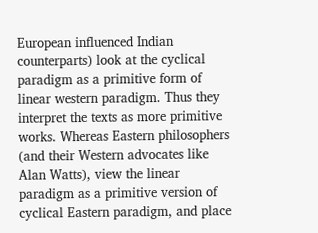European influenced Indian counterparts) look at the cyclical paradigm as a primitive form of linear western paradigm. Thus they interpret the texts as more primitive works. Whereas Eastern philosophers (and their Western advocates like Alan Watts), view the linear paradigm as a primitive version of cyclical Eastern paradigm, and place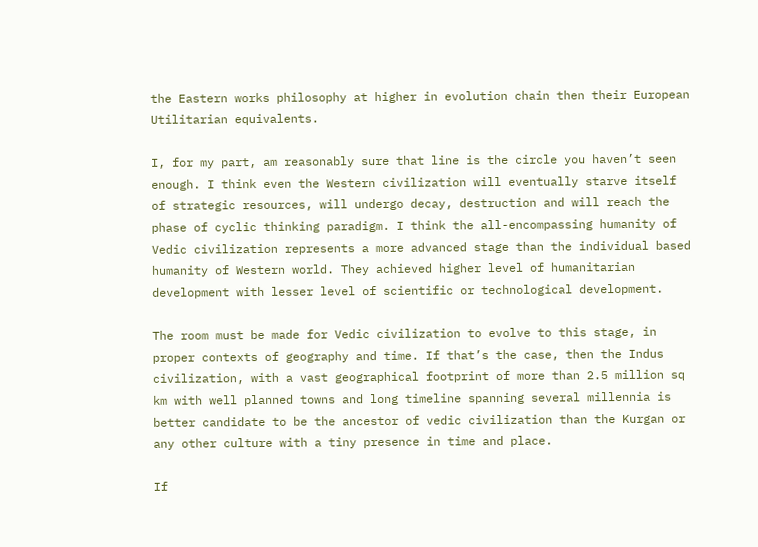the Eastern works philosophy at higher in evolution chain then their European Utilitarian equivalents.

I, for my part, am reasonably sure that line is the circle you haven’t seen enough. I think even the Western civilization will eventually starve itself of strategic resources, will undergo decay, destruction and will reach the phase of cyclic thinking paradigm. I think the all-encompassing humanity of Vedic civilization represents a more advanced stage than the individual based humanity of Western world. They achieved higher level of humanitarian development with lesser level of scientific or technological development.

The room must be made for Vedic civilization to evolve to this stage, in proper contexts of geography and time. If that’s the case, then the Indus civilization, with a vast geographical footprint of more than 2.5 million sq km with well planned towns and long timeline spanning several millennia is better candidate to be the ancestor of vedic civilization than the Kurgan or any other culture with a tiny presence in time and place.

If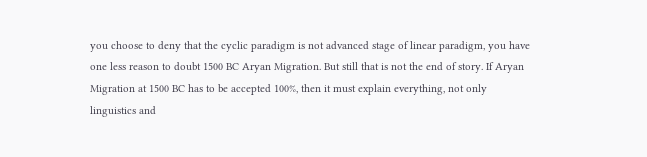you choose to deny that the cyclic paradigm is not advanced stage of linear paradigm, you have one less reason to doubt 1500 BC Aryan Migration. But still that is not the end of story. If Aryan Migration at 1500 BC has to be accepted 100%, then it must explain everything, not only linguistics and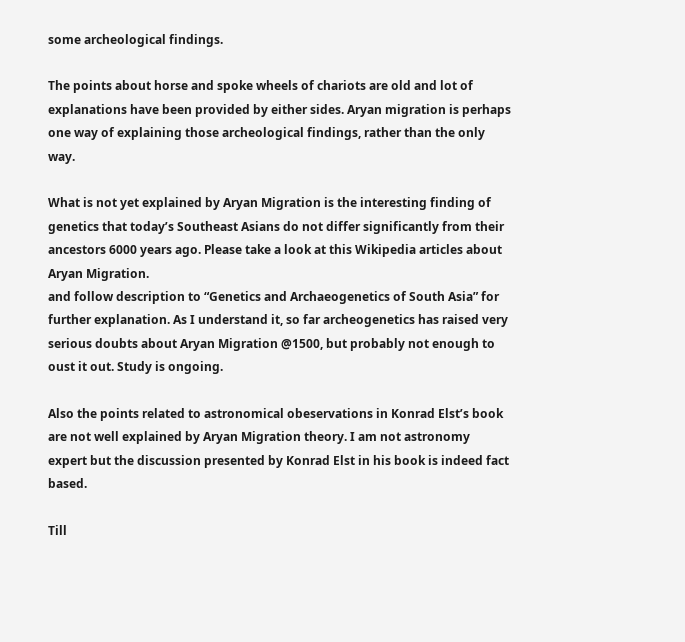some archeological findings.

The points about horse and spoke wheels of chariots are old and lot of explanations have been provided by either sides. Aryan migration is perhaps one way of explaining those archeological findings, rather than the only way.

What is not yet explained by Aryan Migration is the interesting finding of genetics that today’s Southeast Asians do not differ significantly from their ancestors 6000 years ago. Please take a look at this Wikipedia articles about Aryan Migration.
and follow description to “Genetics and Archaeogenetics of South Asia” for further explanation. As I understand it, so far archeogenetics has raised very serious doubts about Aryan Migration @1500, but probably not enough to oust it out. Study is ongoing.

Also the points related to astronomical obeservations in Konrad Elst’s book are not well explained by Aryan Migration theory. I am not astronomy expert but the discussion presented by Konrad Elst in his book is indeed fact based.

Till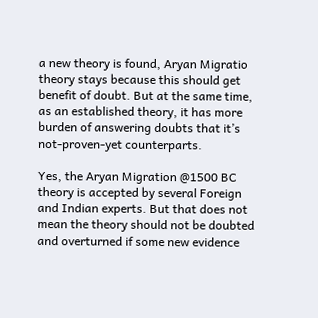a new theory is found, Aryan Migratio theory stays because this should get benefit of doubt. But at the same time, as an established theory, it has more burden of answering doubts that it’s not-proven-yet counterparts.

Yes, the Aryan Migration @1500 BC theory is accepted by several Foreign and Indian experts. But that does not mean the theory should not be doubted and overturned if some new evidence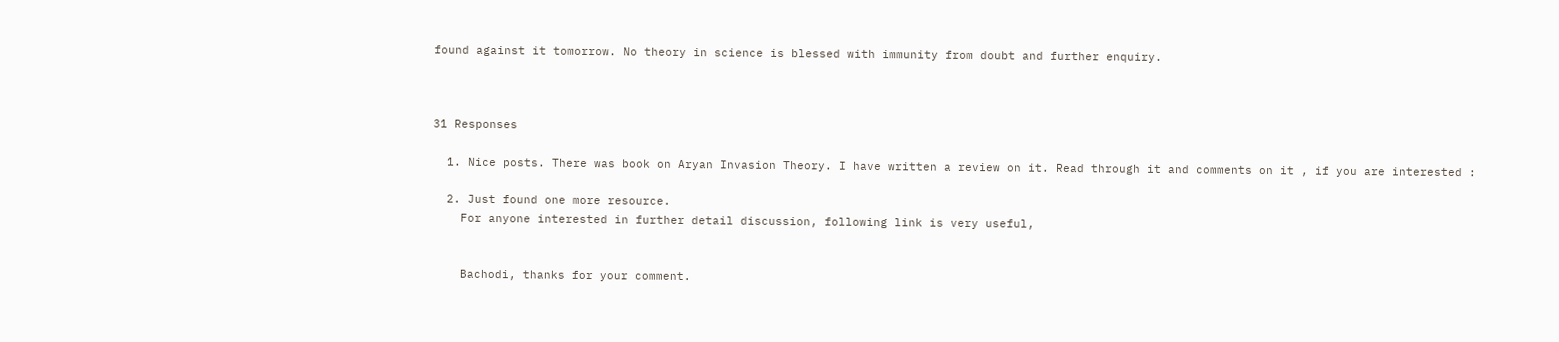found against it tomorrow. No theory in science is blessed with immunity from doubt and further enquiry.



31 Responses

  1. Nice posts. There was book on Aryan Invasion Theory. I have written a review on it. Read through it and comments on it , if you are interested :

  2. Just found one more resource.
    For anyone interested in further detail discussion, following link is very useful,


    Bachodi, thanks for your comment.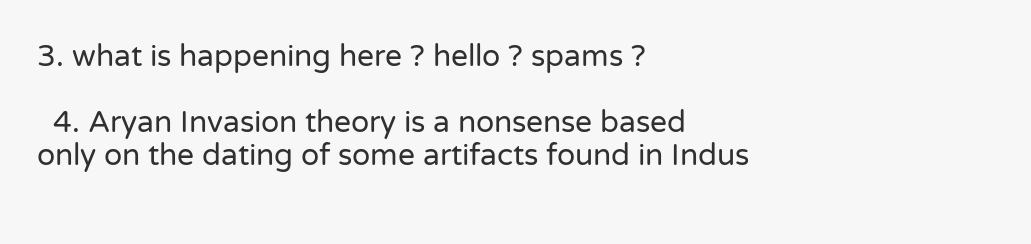3. what is happening here ? hello ? spams ?

  4. Aryan Invasion theory is a nonsense based only on the dating of some artifacts found in Indus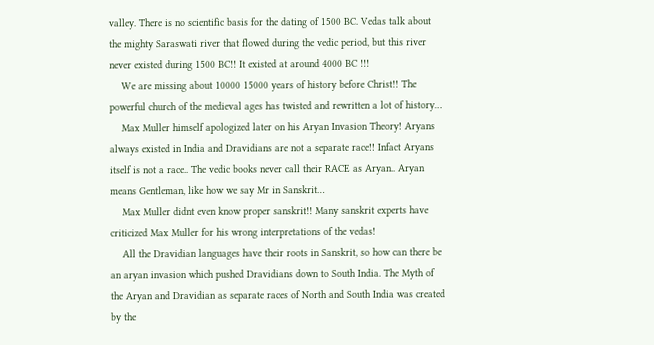valley. There is no scientific basis for the dating of 1500 BC. Vedas talk about the mighty Saraswati river that flowed during the vedic period, but this river never existed during 1500 BC!! It existed at around 4000 BC !!!
    We are missing about 10000 15000 years of history before Christ!! The powerful church of the medieval ages has twisted and rewritten a lot of history…
    Max Muller himself apologized later on his Aryan Invasion Theory! Aryans always existed in India and Dravidians are not a separate race!! Infact Aryans itself is not a race.. The vedic books never call their RACE as Aryan.. Aryan means Gentleman, like how we say Mr in Sanskrit…
    Max Muller didnt even know proper sanskrit!! Many sanskrit experts have criticized Max Muller for his wrong interpretations of the vedas!
    All the Dravidian languages have their roots in Sanskrit, so how can there be an aryan invasion which pushed Dravidians down to South India. The Myth of the Aryan and Dravidian as separate races of North and South India was created by the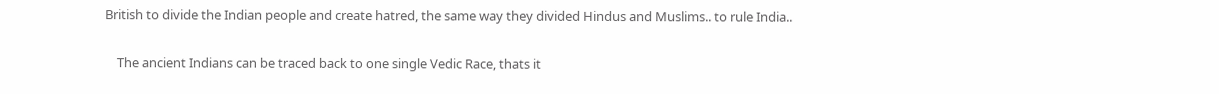British to divide the Indian people and create hatred, the same way they divided Hindus and Muslims.. to rule India..

    The ancient Indians can be traced back to one single Vedic Race, thats it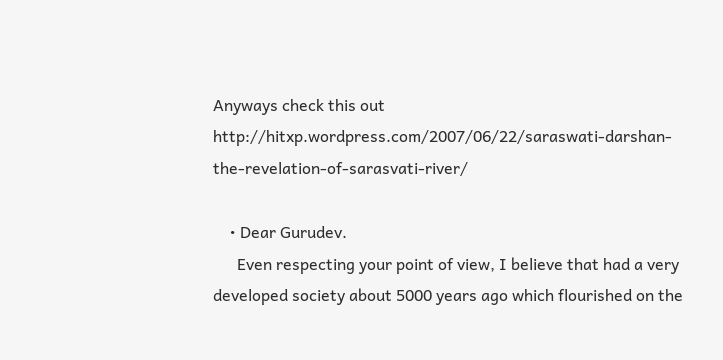Anyways check this out http://hitxp.wordpress.com/2007/06/22/saraswati-darshan-the-revelation-of-sarasvati-river/

    • Dear Gurudev.
      Even respecting your point of view, I believe that had a very developed society about 5000 years ago which flourished on the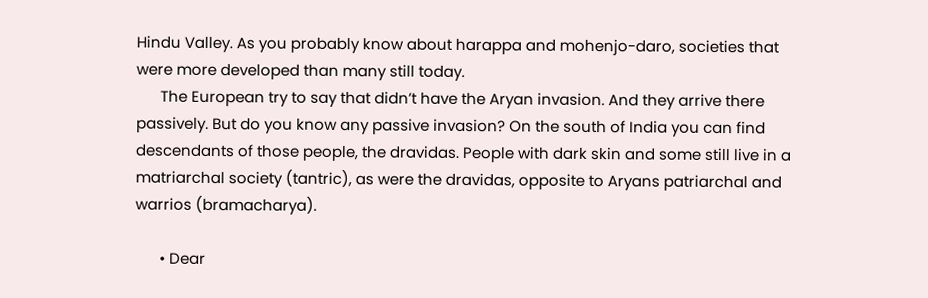Hindu Valley. As you probably know about harappa and mohenjo-daro, societies that were more developed than many still today.
      The European try to say that didn’t have the Aryan invasion. And they arrive there passively. But do you know any passive invasion? On the south of India you can find descendants of those people, the dravidas. People with dark skin and some still live in a matriarchal society (tantric), as were the dravidas, opposite to Aryans patriarchal and warrios (bramacharya).

      • Dear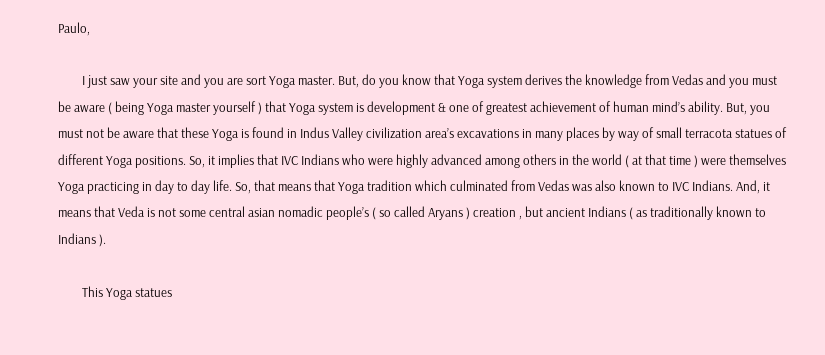Paulo,

        I just saw your site and you are sort Yoga master. But, do you know that Yoga system derives the knowledge from Vedas and you must be aware ( being Yoga master yourself ) that Yoga system is development & one of greatest achievement of human mind’s ability. But, you must not be aware that these Yoga is found in Indus Valley civilization area’s excavations in many places by way of small terracota statues of different Yoga positions. So, it implies that IVC Indians who were highly advanced among others in the world ( at that time ) were themselves Yoga practicing in day to day life. So, that means that Yoga tradition which culminated from Vedas was also known to IVC Indians. And, it means that Veda is not some central asian nomadic people’s ( so called Aryans ) creation , but ancient Indians ( as traditionally known to Indians ).

        This Yoga statues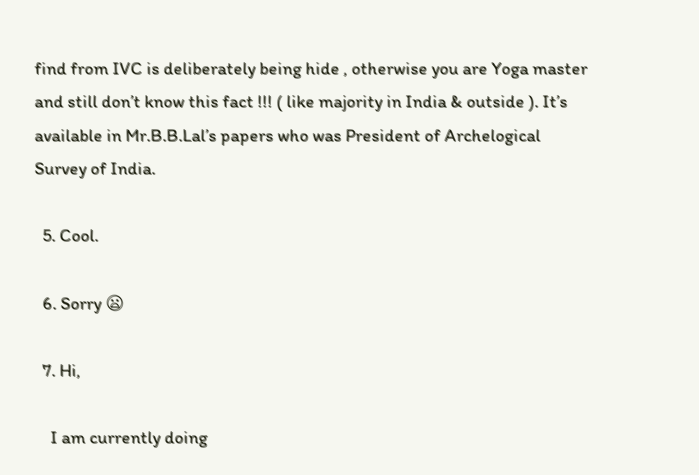find from IVC is deliberately being hide , otherwise you are Yoga master and still don’t know this fact !!! ( like majority in India & outside ). It’s available in Mr.B.B.Lal’s papers who was President of Archelogical Survey of India.

  5. Cool.

  6. Sorry 😦

  7. Hi,

    I am currently doing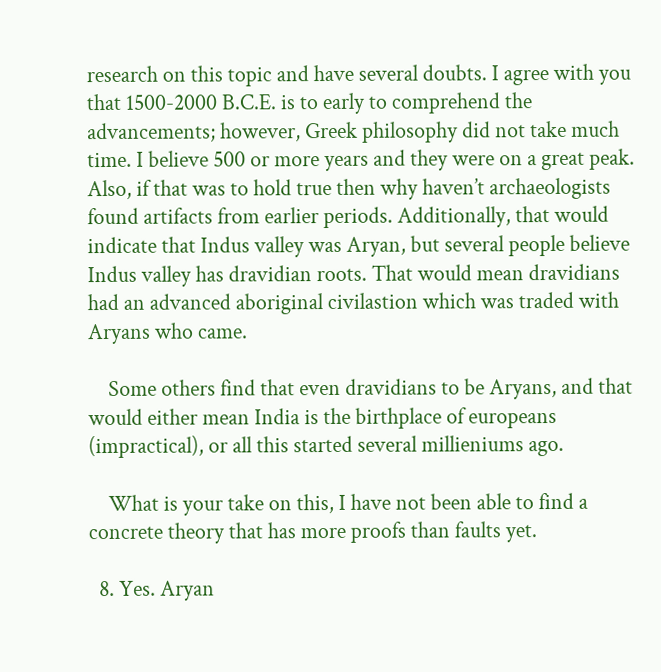research on this topic and have several doubts. I agree with you that 1500-2000 B.C.E. is to early to comprehend the advancements; however, Greek philosophy did not take much time. I believe 500 or more years and they were on a great peak. Also, if that was to hold true then why haven’t archaeologists found artifacts from earlier periods. Additionally, that would indicate that Indus valley was Aryan, but several people believe Indus valley has dravidian roots. That would mean dravidians had an advanced aboriginal civilastion which was traded with Aryans who came.

    Some others find that even dravidians to be Aryans, and that would either mean India is the birthplace of europeans (impractical), or all this started several millieniums ago.

    What is your take on this, I have not been able to find a concrete theory that has more proofs than faults yet.

  8. Yes. Aryan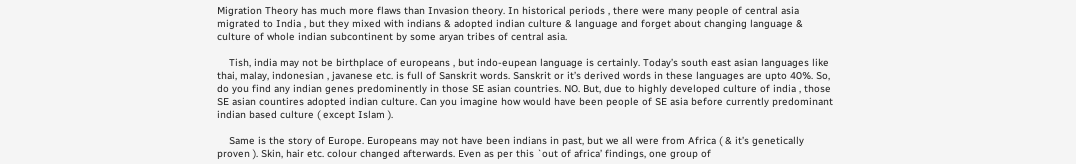Migration Theory has much more flaws than Invasion theory. In historical periods , there were many people of central asia migrated to India , but they mixed with indians & adopted indian culture & language and forget about changing language & culture of whole indian subcontinent by some aryan tribes of central asia.

    Tish, india may not be birthplace of europeans , but indo-eupean language is certainly. Today’s south east asian languages like thai, malay, indonesian , javanese etc. is full of Sanskrit words. Sanskrit or it’s derived words in these languages are upto 40%. So, do you find any indian genes predominently in those SE asian countries. NO. But, due to highly developed culture of india , those SE asian countires adopted indian culture. Can you imagine how would have been people of SE asia before currently predominant indian based culture ( except Islam ).

    Same is the story of Europe. Europeans may not have been indians in past, but we all were from Africa ( & it’s genetically proven ). Skin, hair etc. colour changed afterwards. Even as per this `out of africa’ findings, one group of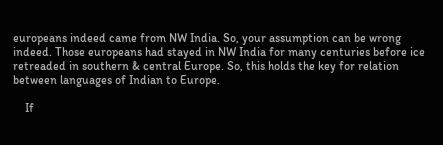europeans indeed came from NW India. So, your assumption can be wrong indeed. Those europeans had stayed in NW India for many centuries before ice retreaded in southern & central Europe. So, this holds the key for relation between languages of Indian to Europe.

    If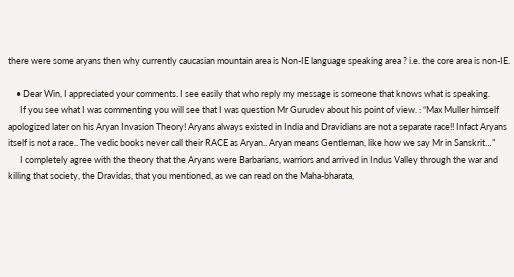there were some aryans then why currently caucasian mountain area is Non-IE language speaking area ? i.e. the core area is non-IE.

    • Dear Win, I appreciated your comments. I see easily that who reply my message is someone that knows what is speaking.
      If you see what I was commenting you will see that I was question Mr Gurudev about his point of view. : “Max Muller himself apologized later on his Aryan Invasion Theory! Aryans always existed in India and Dravidians are not a separate race!! Infact Aryans itself is not a race.. The vedic books never call their RACE as Aryan.. Aryan means Gentleman, like how we say Mr in Sanskrit…”
      I completely agree with the theory that the Aryans were Barbarians, warriors and arrived in Indus Valley through the war and killing that society, the Dravidas, that you mentioned, as we can read on the Maha-bharata,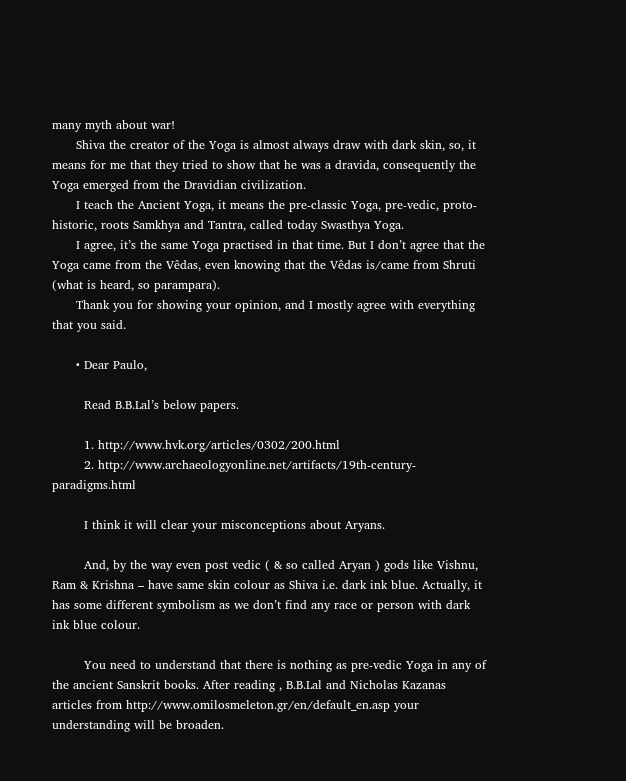many myth about war!
      Shiva the creator of the Yoga is almost always draw with dark skin, so, it means for me that they tried to show that he was a dravida, consequently the Yoga emerged from the Dravidian civilization.
      I teach the Ancient Yoga, it means the pre-classic Yoga, pre-vedic, proto-historic, roots Samkhya and Tantra, called today Swasthya Yoga.
      I agree, it’s the same Yoga practised in that time. But I don’t agree that the Yoga came from the Vêdas, even knowing that the Vêdas is/came from Shruti (what is heard, so parampara).
      Thank you for showing your opinion, and I mostly agree with everything that you said.

      • Dear Paulo,

        Read B.B.Lal’s below papers.

        1. http://www.hvk.org/articles/0302/200.html
        2. http://www.archaeologyonline.net/artifacts/19th-century-paradigms.html

        I think it will clear your misconceptions about Aryans.

        And, by the way even post vedic ( & so called Aryan ) gods like Vishnu, Ram & Krishna – have same skin colour as Shiva i.e. dark ink blue. Actually, it has some different symbolism as we don’t find any race or person with dark ink blue colour.

        You need to understand that there is nothing as pre-vedic Yoga in any of the ancient Sanskrit books. After reading , B.B.Lal and Nicholas Kazanas articles from http://www.omilosmeleton.gr/en/default_en.asp your understanding will be broaden.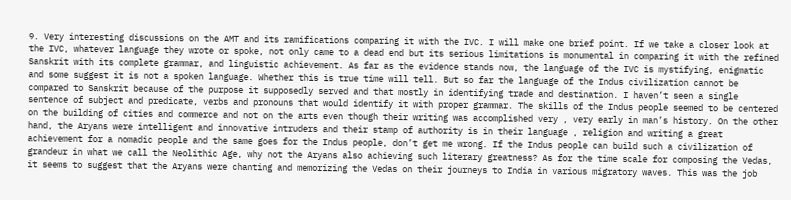9. Very interesting discussions on the AMT and its ramifications comparing it with the IVC. I will make one brief point. If we take a closer look at the IVC, whatever language they wrote or spoke, not only came to a dead end but its serious limitations is monumental in comparing it with the refined Sanskrit with its complete grammar, and linguistic achievement. As far as the evidence stands now, the language of the IVC is mystifying, enigmatic and some suggest it is not a spoken language. Whether this is true time will tell. But so far the language of the Indus civilization cannot be compared to Sanskrit because of the purpose it supposedly served and that mostly in identifying trade and destination. I haven’t seen a single sentence of subject and predicate, verbs and pronouns that would identify it with proper grammar. The skills of the Indus people seemed to be centered on the building of cities and commerce and not on the arts even though their writing was accomplished very , very early in man’s history. On the other hand, the Aryans were intelligent and innovative intruders and their stamp of authority is in their language , religion and writing a great achievement for a nomadic people and the same goes for the Indus people, don’t get me wrong. If the Indus people can build such a civilization of grandeur in what we call the Neolithic Age, why not the Aryans also achieving such literary greatness? As for the time scale for composing the Vedas, it seems to suggest that the Aryans were chanting and memorizing the Vedas on their journeys to India in various migratory waves. This was the job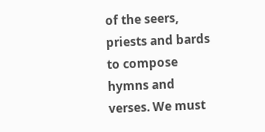of the seers, priests and bards to compose hymns and verses. We must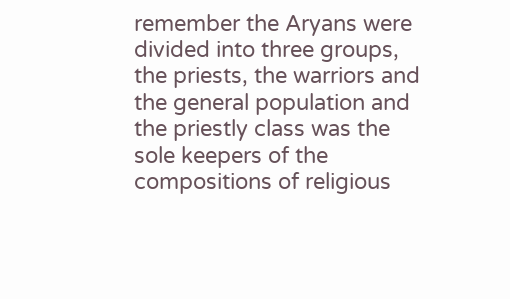remember the Aryans were divided into three groups, the priests, the warriors and the general population and the priestly class was the sole keepers of the compositions of religious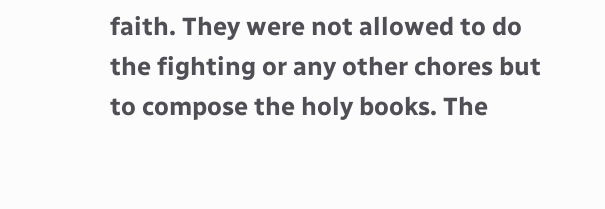faith. They were not allowed to do the fighting or any other chores but to compose the holy books. The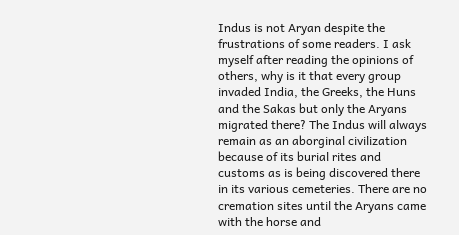Indus is not Aryan despite the frustrations of some readers. I ask myself after reading the opinions of others, why is it that every group invaded India, the Greeks, the Huns and the Sakas but only the Aryans migrated there? The Indus will always remain as an aborginal civilization because of its burial rites and customs as is being discovered there in its various cemeteries. There are no cremation sites until the Aryans came with the horse and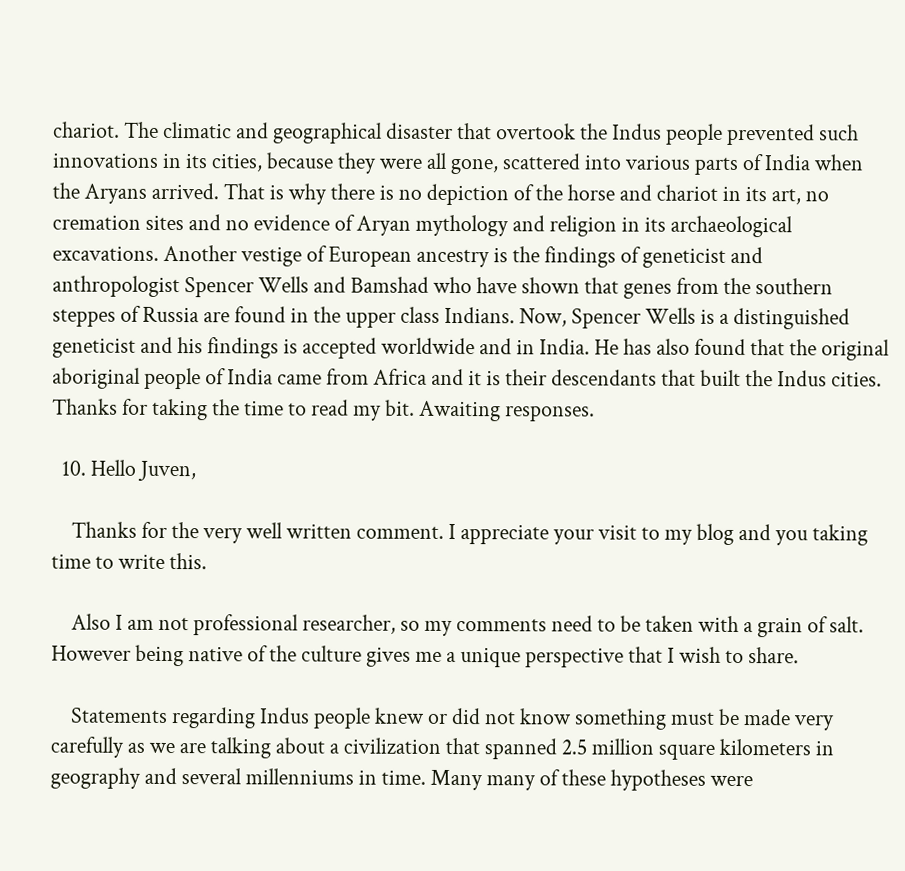chariot. The climatic and geographical disaster that overtook the Indus people prevented such innovations in its cities, because they were all gone, scattered into various parts of India when the Aryans arrived. That is why there is no depiction of the horse and chariot in its art, no cremation sites and no evidence of Aryan mythology and religion in its archaeological excavations. Another vestige of European ancestry is the findings of geneticist and anthropologist Spencer Wells and Bamshad who have shown that genes from the southern steppes of Russia are found in the upper class Indians. Now, Spencer Wells is a distinguished geneticist and his findings is accepted worldwide and in India. He has also found that the original aboriginal people of India came from Africa and it is their descendants that built the Indus cities. Thanks for taking the time to read my bit. Awaiting responses.

  10. Hello Juven,

    Thanks for the very well written comment. I appreciate your visit to my blog and you taking time to write this.

    Also I am not professional researcher, so my comments need to be taken with a grain of salt. However being native of the culture gives me a unique perspective that I wish to share.

    Statements regarding Indus people knew or did not know something must be made very carefully as we are talking about a civilization that spanned 2.5 million square kilometers in geography and several millenniums in time. Many many of these hypotheses were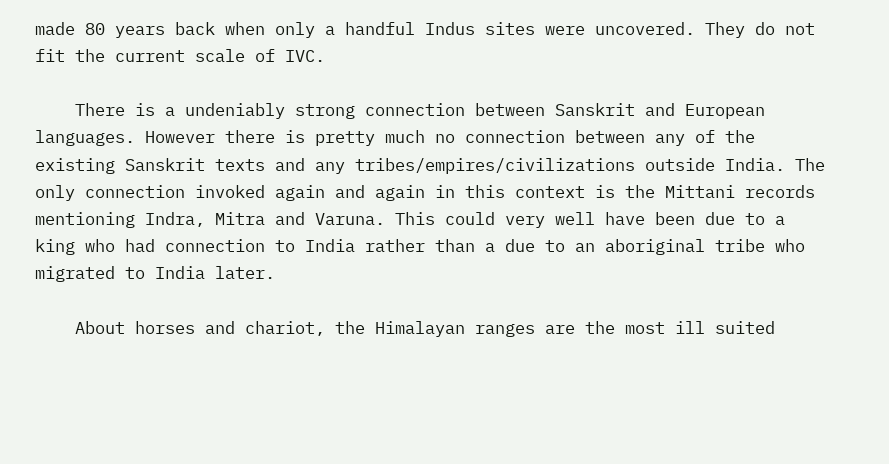made 80 years back when only a handful Indus sites were uncovered. They do not fit the current scale of IVC.

    There is a undeniably strong connection between Sanskrit and European languages. However there is pretty much no connection between any of the existing Sanskrit texts and any tribes/empires/civilizations outside India. The only connection invoked again and again in this context is the Mittani records mentioning Indra, Mitra and Varuna. This could very well have been due to a king who had connection to India rather than a due to an aboriginal tribe who migrated to India later.

    About horses and chariot, the Himalayan ranges are the most ill suited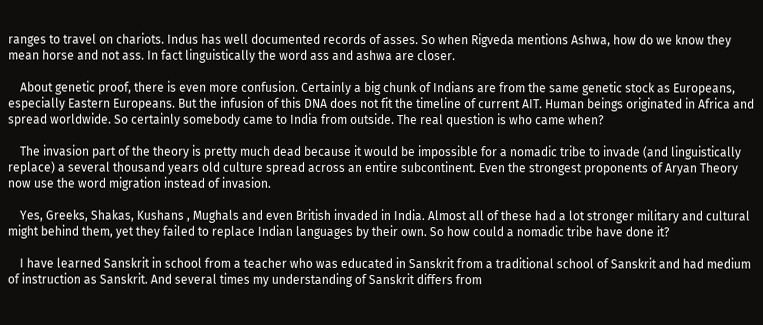ranges to travel on chariots. Indus has well documented records of asses. So when Rigveda mentions Ashwa, how do we know they mean horse and not ass. In fact linguistically the word ass and ashwa are closer.

    About genetic proof, there is even more confusion. Certainly a big chunk of Indians are from the same genetic stock as Europeans, especially Eastern Europeans. But the infusion of this DNA does not fit the timeline of current AIT. Human beings originated in Africa and spread worldwide. So certainly somebody came to India from outside. The real question is who came when?

    The invasion part of the theory is pretty much dead because it would be impossible for a nomadic tribe to invade (and linguistically replace) a several thousand years old culture spread across an entire subcontinent. Even the strongest proponents of Aryan Theory now use the word migration instead of invasion.

    Yes, Greeks, Shakas, Kushans , Mughals and even British invaded in India. Almost all of these had a lot stronger military and cultural might behind them, yet they failed to replace Indian languages by their own. So how could a nomadic tribe have done it?

    I have learned Sanskrit in school from a teacher who was educated in Sanskrit from a traditional school of Sanskrit and had medium of instruction as Sanskrit. And several times my understanding of Sanskrit differs from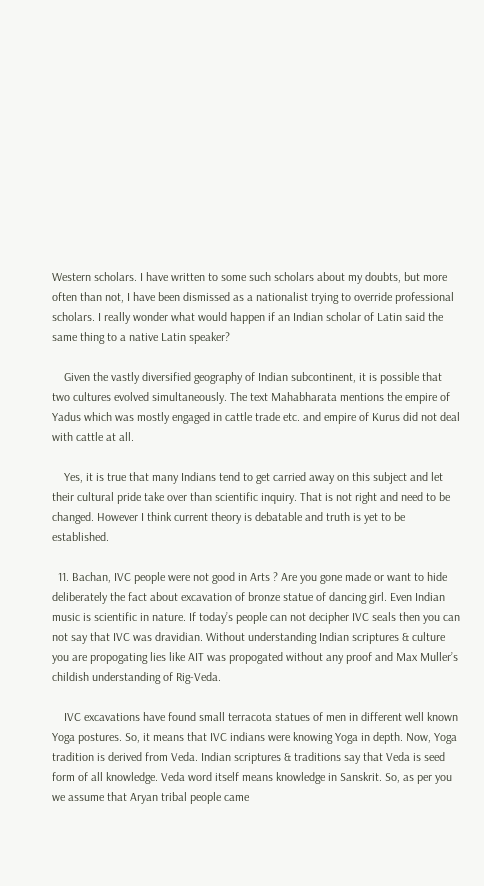Western scholars. I have written to some such scholars about my doubts, but more often than not, I have been dismissed as a nationalist trying to override professional scholars. I really wonder what would happen if an Indian scholar of Latin said the same thing to a native Latin speaker?

    Given the vastly diversified geography of Indian subcontinent, it is possible that two cultures evolved simultaneously. The text Mahabharata mentions the empire of Yadus which was mostly engaged in cattle trade etc. and empire of Kurus did not deal with cattle at all.

    Yes, it is true that many Indians tend to get carried away on this subject and let their cultural pride take over than scientific inquiry. That is not right and need to be changed. However I think current theory is debatable and truth is yet to be established.

  11. Bachan, IVC people were not good in Arts ? Are you gone made or want to hide deliberately the fact about excavation of bronze statue of dancing girl. Even Indian music is scientific in nature. If today’s people can not decipher IVC seals then you can not say that IVC was dravidian. Without understanding Indian scriptures & culture you are propogating lies like AIT was propogated without any proof and Max Muller’s childish understanding of Rig-Veda.

    IVC excavations have found small terracota statues of men in different well known Yoga postures. So, it means that IVC indians were knowing Yoga in depth. Now, Yoga tradition is derived from Veda. Indian scriptures & traditions say that Veda is seed form of all knowledge. Veda word itself means knowledge in Sanskrit. So, as per you we assume that Aryan tribal people came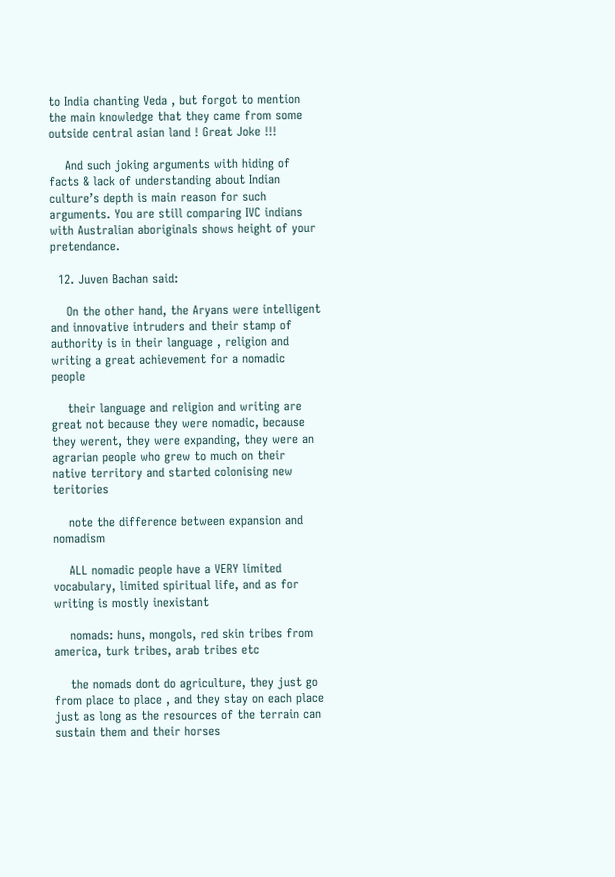to India chanting Veda , but forgot to mention the main knowledge that they came from some outside central asian land ! Great Joke !!!

    And such joking arguments with hiding of facts & lack of understanding about Indian culture’s depth is main reason for such arguments. You are still comparing IVC indians with Australian aboriginals shows height of your pretendance.

  12. Juven Bachan said:

    On the other hand, the Aryans were intelligent and innovative intruders and their stamp of authority is in their language , religion and writing a great achievement for a nomadic people

    their language and religion and writing are great not because they were nomadic, because they werent, they were expanding, they were an agrarian people who grew to much on their native territory and started colonising new teritories

    note the difference between expansion and nomadism

    ALL nomadic people have a VERY limited vocabulary, limited spiritual life, and as for writing is mostly inexistant

    nomads: huns, mongols, red skin tribes from america, turk tribes, arab tribes etc

    the nomads dont do agriculture, they just go from place to place , and they stay on each place just as long as the resources of the terrain can sustain them and their horses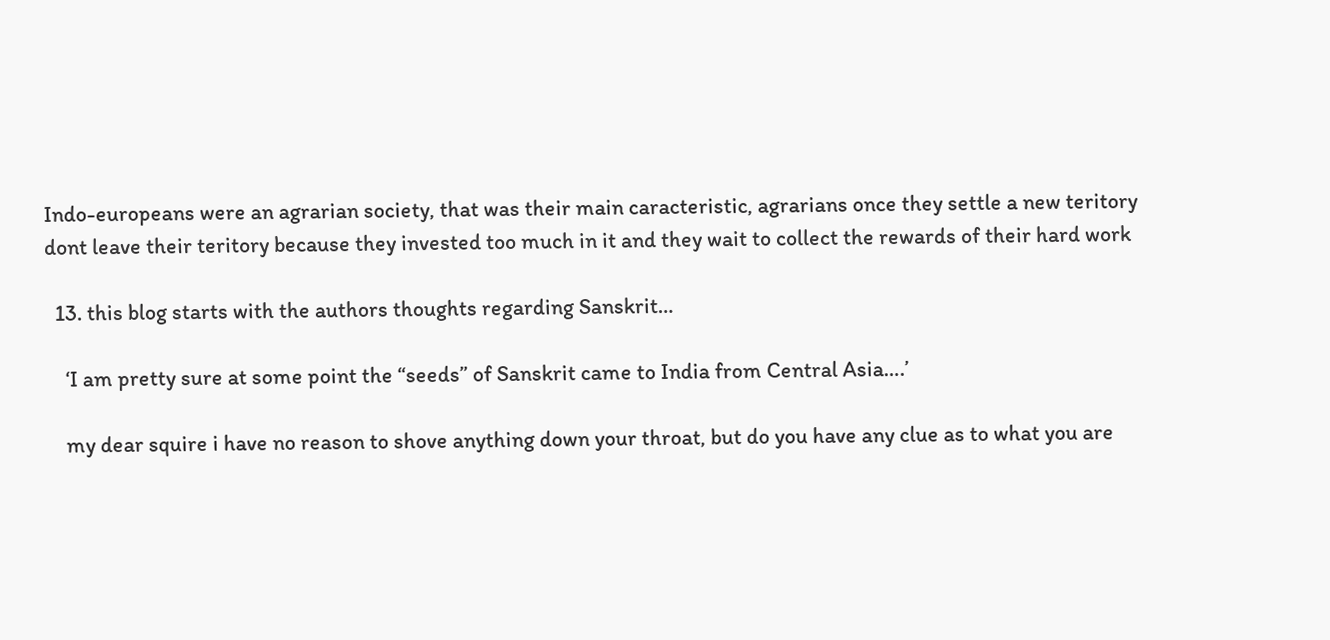Indo-europeans were an agrarian society, that was their main caracteristic, agrarians once they settle a new teritory dont leave their teritory because they invested too much in it and they wait to collect the rewards of their hard work

  13. this blog starts with the authors thoughts regarding Sanskrit…

    ‘I am pretty sure at some point the “seeds” of Sanskrit came to India from Central Asia….’

    my dear squire i have no reason to shove anything down your throat, but do you have any clue as to what you are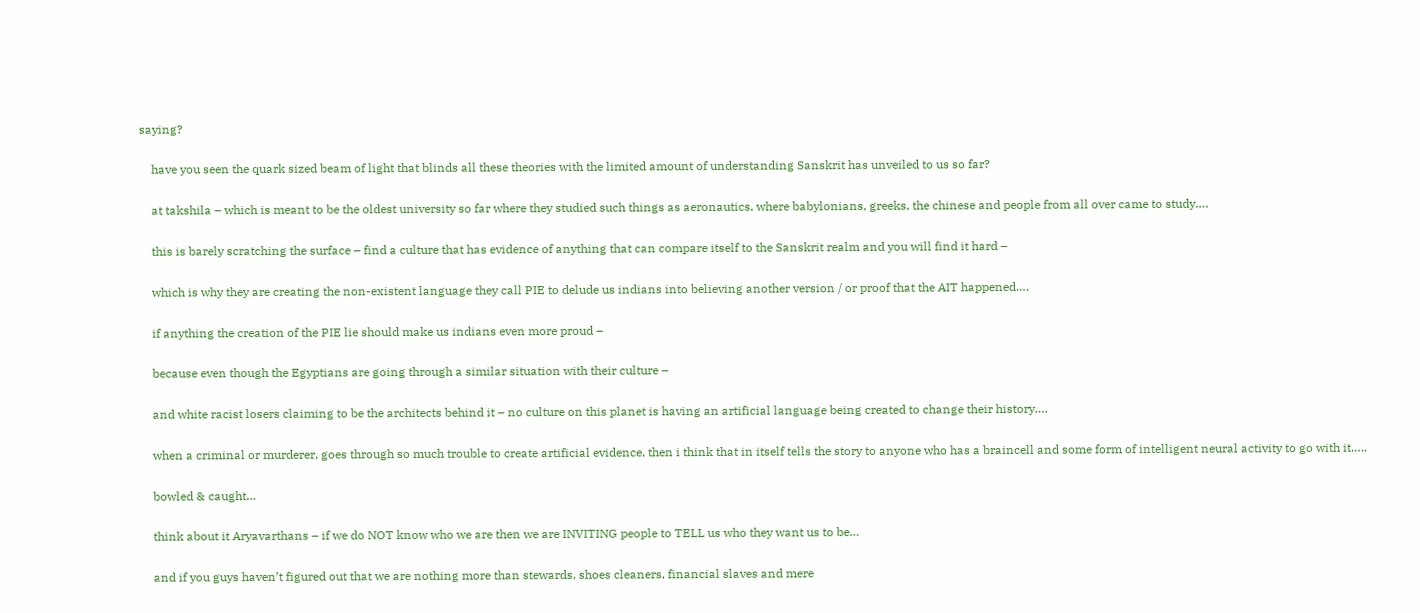saying?

    have you seen the quark sized beam of light that blinds all these theories with the limited amount of understanding Sanskrit has unveiled to us so far?

    at takshila – which is meant to be the oldest university so far where they studied such things as aeronautics, where babylonians, greeks, the chinese and people from all over came to study….

    this is barely scratching the surface – find a culture that has evidence of anything that can compare itself to the Sanskrit realm and you will find it hard –

    which is why they are creating the non-existent language they call PIE to delude us indians into believing another version / or proof that the AIT happened….

    if anything the creation of the PIE lie should make us indians even more proud –

    because even though the Egyptians are going through a similar situation with their culture –

    and white racist losers claiming to be the architects behind it – no culture on this planet is having an artificial language being created to change their history….

    when a criminal or murderer, goes through so much trouble to create artificial evidence, then i think that in itself tells the story to anyone who has a braincell and some form of intelligent neural activity to go with it…..

    bowled & caught…

    think about it Aryavarthans – if we do NOT know who we are then we are INVITING people to TELL us who they want us to be…

    and if you guys haven’t figured out that we are nothing more than stewards, shoes cleaners, financial slaves and mere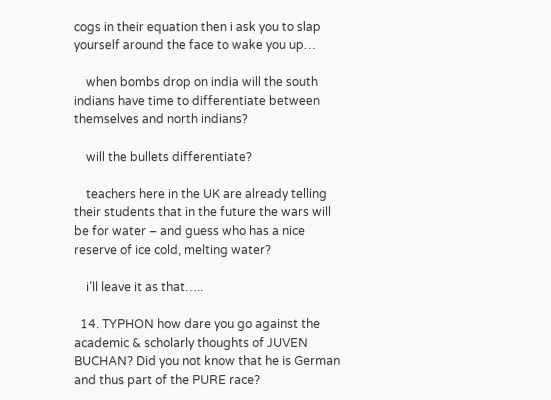cogs in their equation then i ask you to slap yourself around the face to wake you up…

    when bombs drop on india will the south indians have time to differentiate between themselves and north indians?

    will the bullets differentiate?

    teachers here in the UK are already telling their students that in the future the wars will be for water – and guess who has a nice reserve of ice cold, melting water?

    i’ll leave it as that…..

  14. TYPHON how dare you go against the academic & scholarly thoughts of JUVEN BUCHAN? Did you not know that he is German and thus part of the PURE race?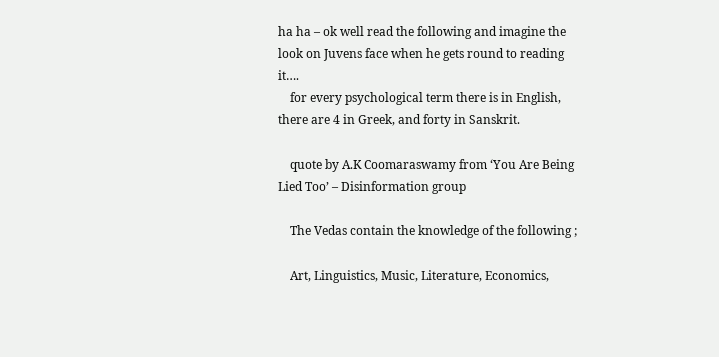ha ha – ok well read the following and imagine the look on Juvens face when he gets round to reading it….
    for every psychological term there is in English, there are 4 in Greek, and forty in Sanskrit.

    quote by A.K Coomaraswamy from ‘You Are Being Lied Too’ – Disinformation group

    The Vedas contain the knowledge of the following ;

    Art, Linguistics, Music, Literature, Economics,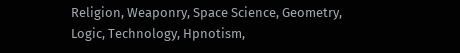Religion, Weaponry, Space Science, Geometry, Logic, Technology, Hpnotism,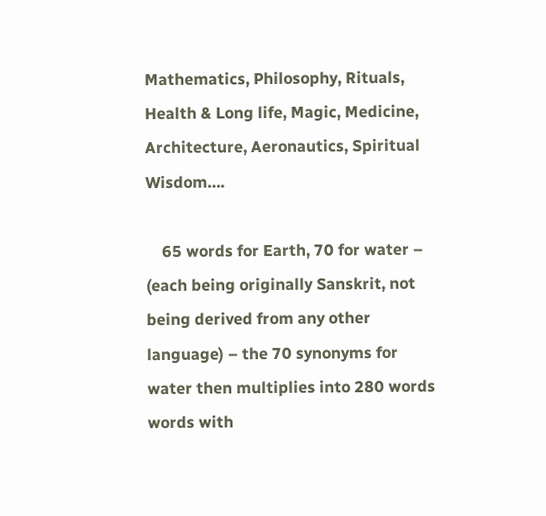Mathematics, Philosophy, Rituals, Health & Long life, Magic, Medicine, Architecture, Aeronautics, Spiritual Wisdom….

    65 words for Earth, 70 for water – (each being originally Sanskrit, not being derived from any other language) – the 70 synonyms for water then multiplies into 280 words words with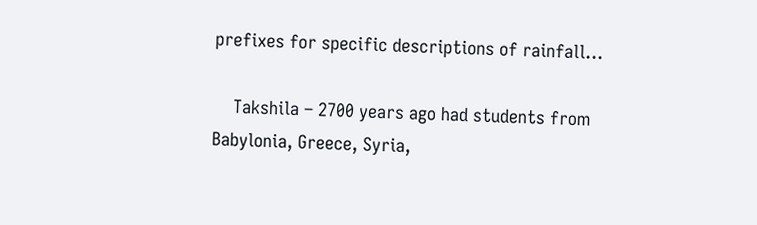prefixes for specific descriptions of rainfall…

    Takshila – 2700 years ago had students from Babylonia, Greece, Syria,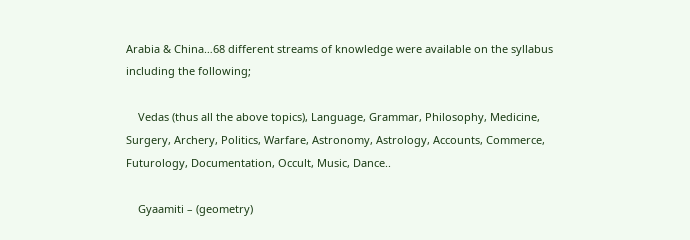Arabia & China…68 different streams of knowledge were available on the syllabus including the following;

    Vedas (thus all the above topics), Language, Grammar, Philosophy, Medicine, Surgery, Archery, Politics, Warfare, Astronomy, Astrology, Accounts, Commerce, Futurology, Documentation, Occult, Music, Dance..

    Gyaamiti – (geometry)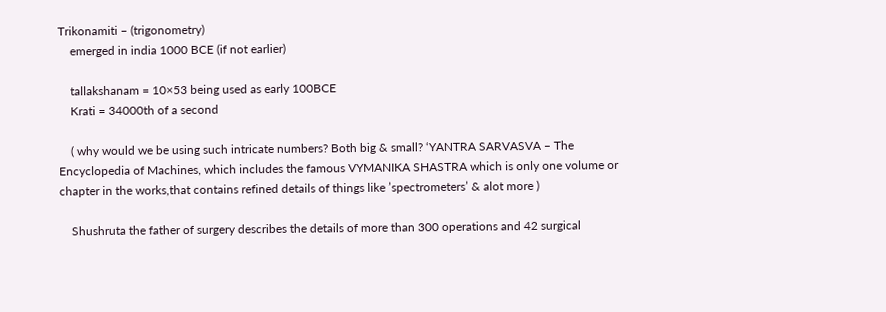Trikonamiti – (trigonometry)
    emerged in india 1000 BCE (if not earlier)

    tallakshanam = 10×53 being used as early 100BCE
    Krati = 34000th of a second

    ( why would we be using such intricate numbers? Both big & small? ‘YANTRA SARVASVA – The Encyclopedia of Machines, which includes the famous VYMANIKA SHASTRA which is only one volume or chapter in the works,that contains refined details of things like ’spectrometers’ & alot more )

    Shushruta the father of surgery describes the details of more than 300 operations and 42 surgical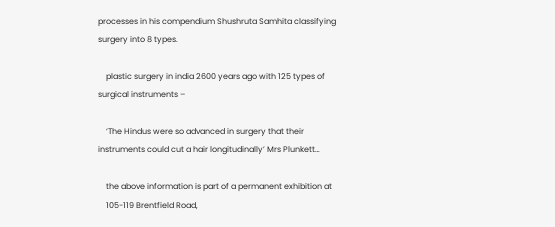processes in his compendium Shushruta Samhita classifying surgery into 8 types.

    plastic surgery in india 2600 years ago with 125 types of surgical instruments –

    ‘The Hindus were so advanced in surgery that their instruments could cut a hair longitudinally’ Mrs Plunkett…

    the above information is part of a permanent exhibition at
    105-119 Brentfield Road,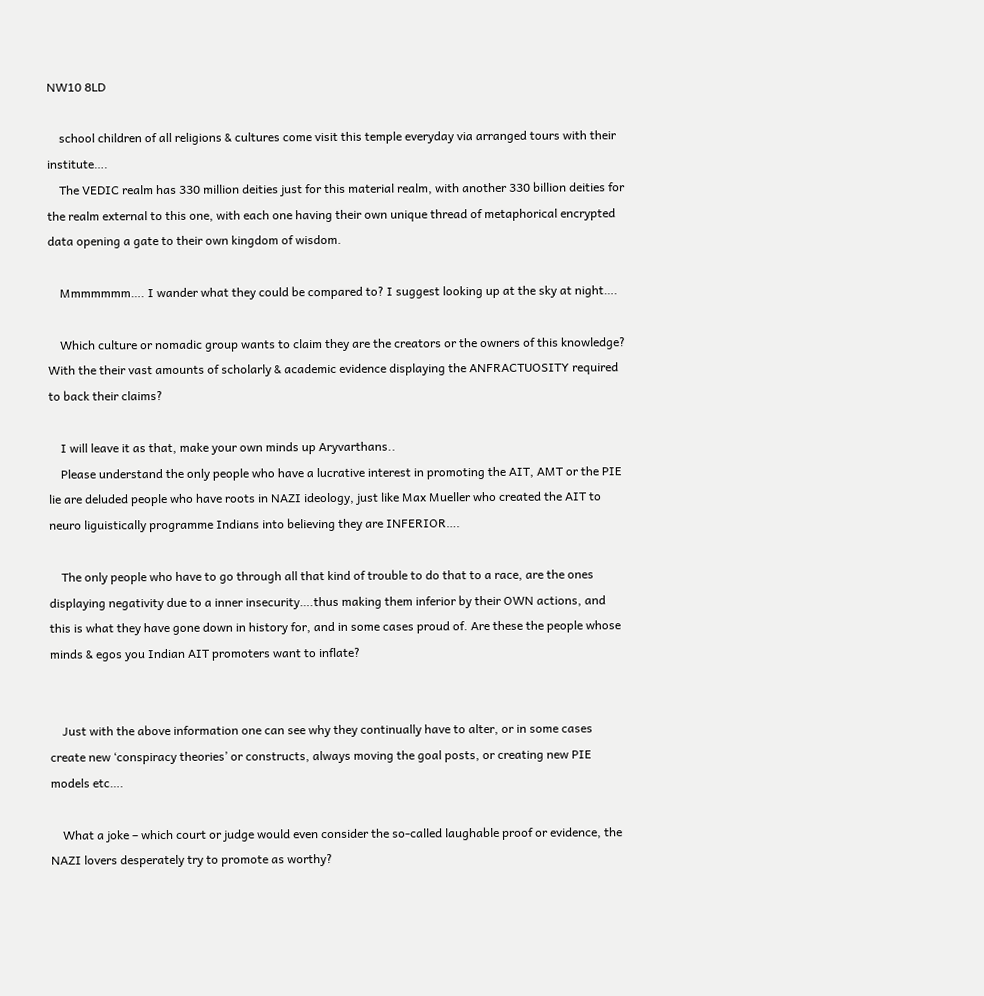NW10 8LD

    school children of all religions & cultures come visit this temple everyday via arranged tours with their institute….
    The VEDIC realm has 330 million deities just for this material realm, with another 330 billion deities for the realm external to this one, with each one having their own unique thread of metaphorical encrypted data opening a gate to their own kingdom of wisdom.

    Mmmmmmm…. I wander what they could be compared to? I suggest looking up at the sky at night….

    Which culture or nomadic group wants to claim they are the creators or the owners of this knowledge? With the their vast amounts of scholarly & academic evidence displaying the ANFRACTUOSITY required to back their claims?

    I will leave it as that, make your own minds up Aryvarthans..
    Please understand the only people who have a lucrative interest in promoting the AIT, AMT or the PIE lie are deluded people who have roots in NAZI ideology, just like Max Mueller who created the AIT to neuro liguistically programme Indians into believing they are INFERIOR….

    The only people who have to go through all that kind of trouble to do that to a race, are the ones displaying negativity due to a inner insecurity….thus making them inferior by their OWN actions, and this is what they have gone down in history for, and in some cases proud of. Are these the people whose minds & egos you Indian AIT promoters want to inflate?


    Just with the above information one can see why they continually have to alter, or in some cases create new ‘conspiracy theories’ or constructs, always moving the goal posts, or creating new PIE models etc….

    What a joke – which court or judge would even consider the so-called laughable proof or evidence, the NAZI lovers desperately try to promote as worthy?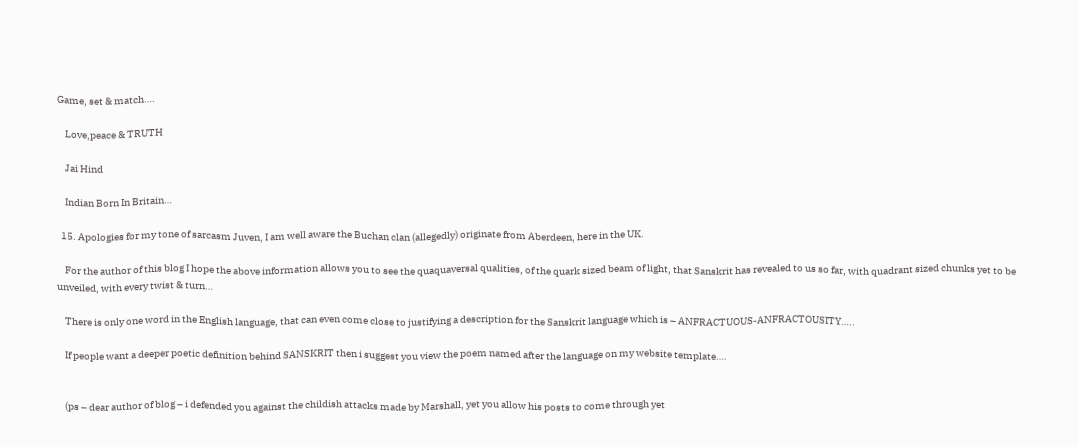Game, set & match….

    Love,peace & TRUTH

    Jai Hind

    Indian Born In Britain…

  15. Apologies for my tone of sarcasm Juven, I am well aware the Buchan clan (allegedly) originate from Aberdeen, here in the UK.

    For the author of this blog I hope the above information allows you to see the quaquaversal qualities, of the quark sized beam of light, that Sanskrit has revealed to us so far, with quadrant sized chunks yet to be unveiled, with every twist & turn…

    There is only one word in the English language, that can even come close to justifying a description for the Sanskrit language which is – ANFRACTUOUS-ANFRACTOUSITY…..

    If people want a deeper poetic definition behind SANSKRIT then i suggest you view the poem named after the language on my website template….


    (ps – dear author of blog – i defended you against the childish attacks made by Marshall, yet you allow his posts to come through yet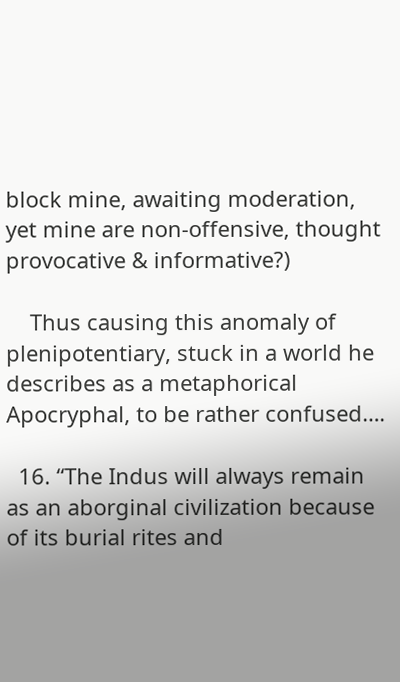block mine, awaiting moderation, yet mine are non-offensive, thought provocative & informative?)

    Thus causing this anomaly of plenipotentiary, stuck in a world he describes as a metaphorical Apocryphal, to be rather confused….

  16. “The Indus will always remain as an aborginal civilization because of its burial rites and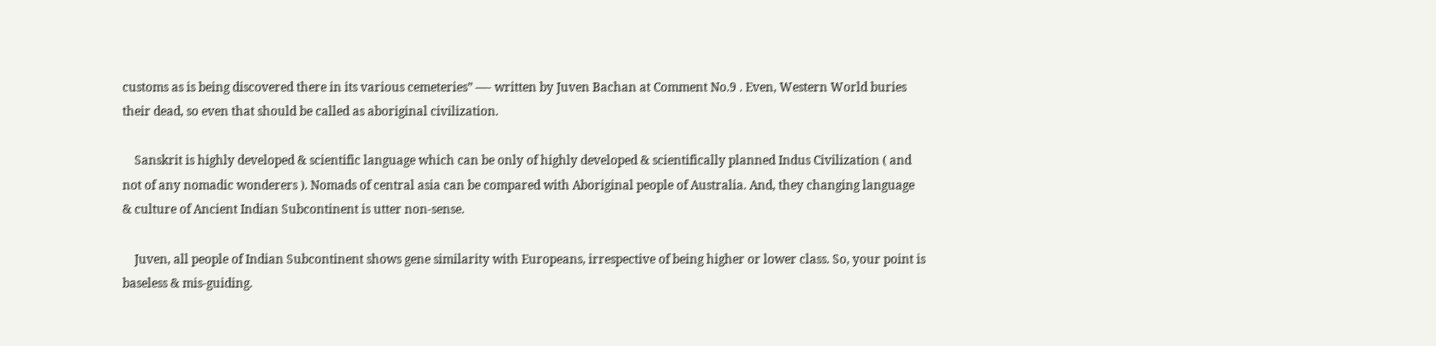customs as is being discovered there in its various cemeteries” —- written by Juven Bachan at Comment No.9 . Even, Western World buries their dead, so even that should be called as aboriginal civilization.

    Sanskrit is highly developed & scientific language which can be only of highly developed & scientifically planned Indus Civilization ( and not of any nomadic wonderers ). Nomads of central asia can be compared with Aboriginal people of Australia. And, they changing language & culture of Ancient Indian Subcontinent is utter non-sense.

    Juven, all people of Indian Subcontinent shows gene similarity with Europeans, irrespective of being higher or lower class. So, your point is baseless & mis-guiding.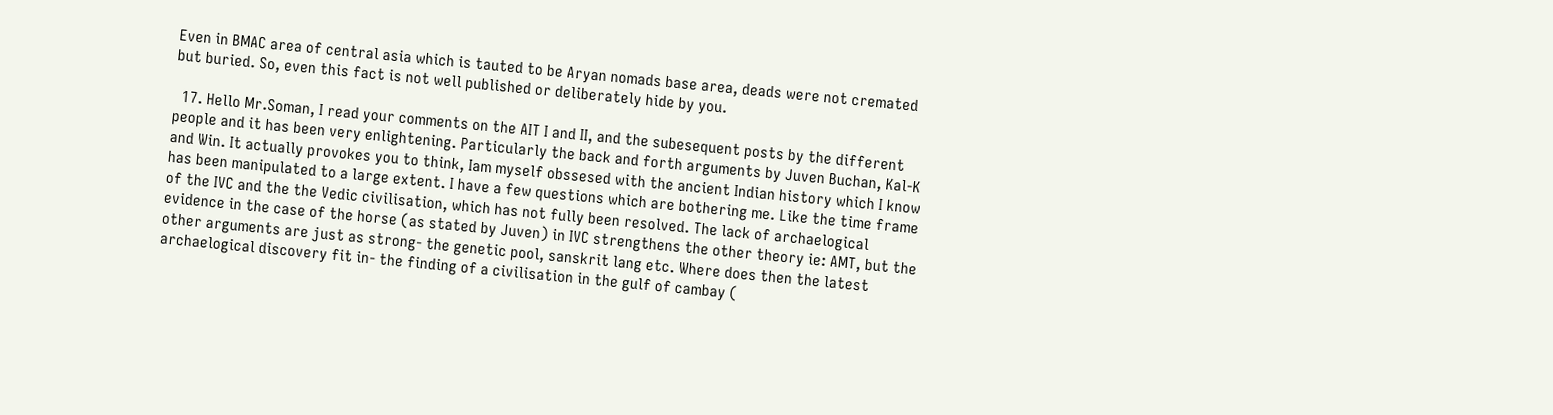Even in BMAC area of central asia which is tauted to be Aryan nomads base area, deads were not cremated but buried. So, even this fact is not well published or deliberately hide by you.

  17. Hello Mr.Soman, I read your comments on the AIT I and II, and the subesequent posts by the different people and it has been very enlightening. Particularly the back and forth arguments by Juven Buchan, Kal-K and Win. It actually provokes you to think, Iam myself obssesed with the ancient Indian history which I know has been manipulated to a large extent. I have a few questions which are bothering me. Like the time frame of the IVC and the the Vedic civilisation, which has not fully been resolved. The lack of archaelogical evidence in the case of the horse (as stated by Juven) in IVC strengthens the other theory ie: AMT, but the other arguments are just as strong- the genetic pool, sanskrit lang etc. Where does then the latest archaelogical discovery fit in- the finding of a civilisation in the gulf of cambay (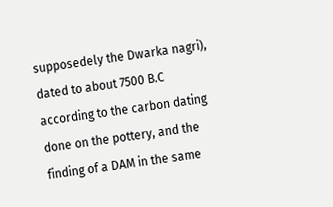supposedely the Dwarka nagri), dated to about 7500 B.C according to the carbon dating done on the pottery, and the finding of a DAM in the same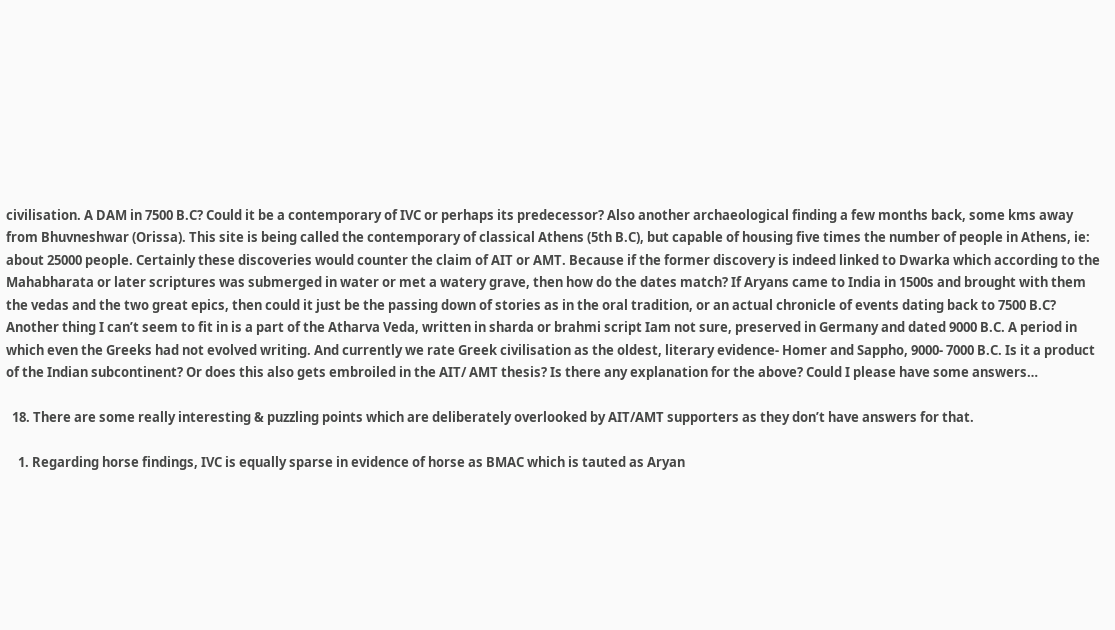civilisation. A DAM in 7500 B.C? Could it be a contemporary of IVC or perhaps its predecessor? Also another archaeological finding a few months back, some kms away from Bhuvneshwar (Orissa). This site is being called the contemporary of classical Athens (5th B.C), but capable of housing five times the number of people in Athens, ie: about 25000 people. Certainly these discoveries would counter the claim of AIT or AMT. Because if the former discovery is indeed linked to Dwarka which according to the Mahabharata or later scriptures was submerged in water or met a watery grave, then how do the dates match? If Aryans came to India in 1500s and brought with them the vedas and the two great epics, then could it just be the passing down of stories as in the oral tradition, or an actual chronicle of events dating back to 7500 B.C? Another thing I can’t seem to fit in is a part of the Atharva Veda, written in sharda or brahmi script Iam not sure, preserved in Germany and dated 9000 B.C. A period in which even the Greeks had not evolved writing. And currently we rate Greek civilisation as the oldest, literary evidence- Homer and Sappho, 9000- 7000 B.C. Is it a product of the Indian subcontinent? Or does this also gets embroiled in the AIT/ AMT thesis? Is there any explanation for the above? Could I please have some answers…

  18. There are some really interesting & puzzling points which are deliberately overlooked by AIT/AMT supporters as they don’t have answers for that.

    1. Regarding horse findings, IVC is equally sparse in evidence of horse as BMAC which is tauted as Aryan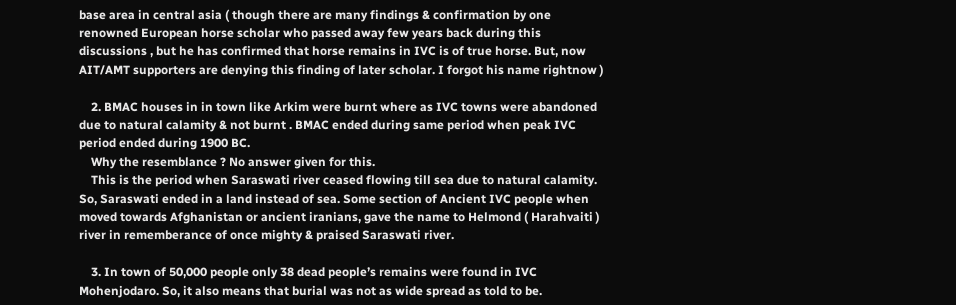base area in central asia ( though there are many findings & confirmation by one renowned European horse scholar who passed away few years back during this discussions , but he has confirmed that horse remains in IVC is of true horse. But, now AIT/AMT supporters are denying this finding of later scholar. I forgot his name rightnow )

    2. BMAC houses in in town like Arkim were burnt where as IVC towns were abandoned due to natural calamity & not burnt . BMAC ended during same period when peak IVC period ended during 1900 BC.
    Why the resemblance ? No answer given for this.
    This is the period when Saraswati river ceased flowing till sea due to natural calamity. So, Saraswati ended in a land instead of sea. Some section of Ancient IVC people when moved towards Afghanistan or ancient iranians, gave the name to Helmond ( Harahvaiti ) river in rememberance of once mighty & praised Saraswati river.

    3. In town of 50,000 people only 38 dead people’s remains were found in IVC Mohenjodaro. So, it also means that burial was not as wide spread as told to be.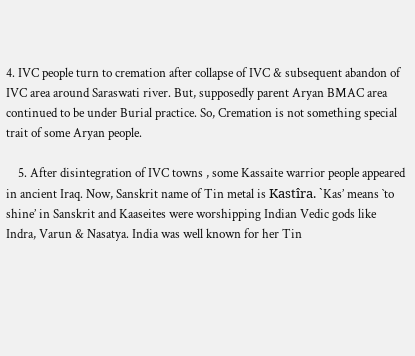4. IVC people turn to cremation after collapse of IVC & subsequent abandon of IVC area around Saraswati river. But, supposedly parent Aryan BMAC area continued to be under Burial practice. So, Cremation is not something special trait of some Aryan people.

    5. After disintegration of IVC towns , some Kassaite warrior people appeared in ancient Iraq. Now, Sanskrit name of Tin metal is Kastîra. `Kas’ means `to shine’ in Sanskrit and Kaaseites were worshipping Indian Vedic gods like Indra, Varun & Nasatya. India was well known for her Tin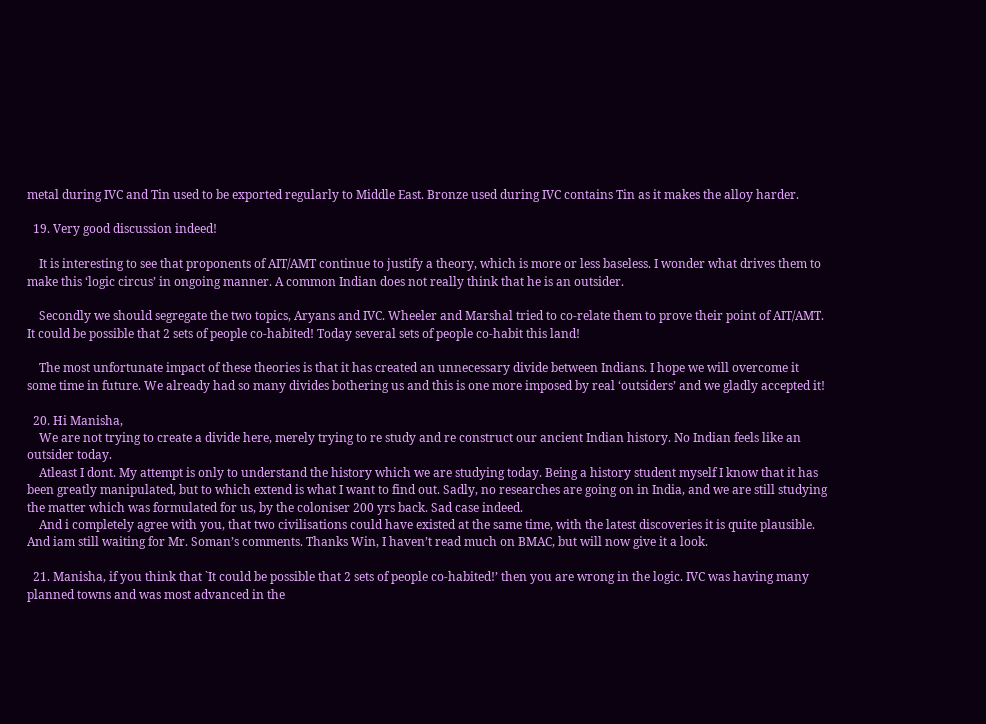metal during IVC and Tin used to be exported regularly to Middle East. Bronze used during IVC contains Tin as it makes the alloy harder.

  19. Very good discussion indeed!

    It is interesting to see that proponents of AIT/AMT continue to justify a theory, which is more or less baseless. I wonder what drives them to make this ‘logic circus’ in ongoing manner. A common Indian does not really think that he is an outsider.

    Secondly we should segregate the two topics, Aryans and IVC. Wheeler and Marshal tried to co-relate them to prove their point of AIT/AMT. It could be possible that 2 sets of people co-habited! Today several sets of people co-habit this land!

    The most unfortunate impact of these theories is that it has created an unnecessary divide between Indians. I hope we will overcome it some time in future. We already had so many divides bothering us and this is one more imposed by real ‘outsiders’ and we gladly accepted it!

  20. Hi Manisha,
    We are not trying to create a divide here, merely trying to re study and re construct our ancient Indian history. No Indian feels like an outsider today.
    Atleast I dont. My attempt is only to understand the history which we are studying today. Being a history student myself I know that it has been greatly manipulated, but to which extend is what I want to find out. Sadly, no researches are going on in India, and we are still studying the matter which was formulated for us, by the coloniser 200 yrs back. Sad case indeed.
    And i completely agree with you, that two civilisations could have existed at the same time, with the latest discoveries it is quite plausible. And iam still waiting for Mr. Soman’s comments. Thanks Win, I haven’t read much on BMAC, but will now give it a look.

  21. Manisha, if you think that `It could be possible that 2 sets of people co-habited!’ then you are wrong in the logic. IVC was having many planned towns and was most advanced in the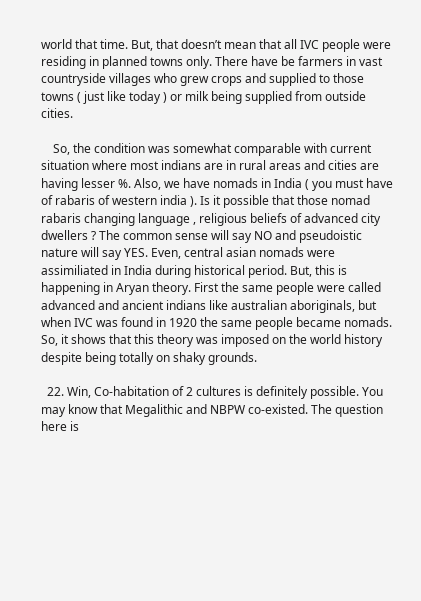world that time. But, that doesn’t mean that all IVC people were residing in planned towns only. There have be farmers in vast countryside villages who grew crops and supplied to those towns ( just like today ) or milk being supplied from outside cities.

    So, the condition was somewhat comparable with current situation where most indians are in rural areas and cities are having lesser %. Also, we have nomads in India ( you must have of rabaris of western india ). Is it possible that those nomad rabaris changing language , religious beliefs of advanced city dwellers ? The common sense will say NO and pseudoistic nature will say YES. Even, central asian nomads were assimiliated in India during historical period. But, this is happening in Aryan theory. First the same people were called advanced and ancient indians like australian aboriginals, but when IVC was found in 1920 the same people became nomads. So, it shows that this theory was imposed on the world history despite being totally on shaky grounds.

  22. Win, Co-habitation of 2 cultures is definitely possible. You may know that Megalithic and NBPW co-existed. The question here is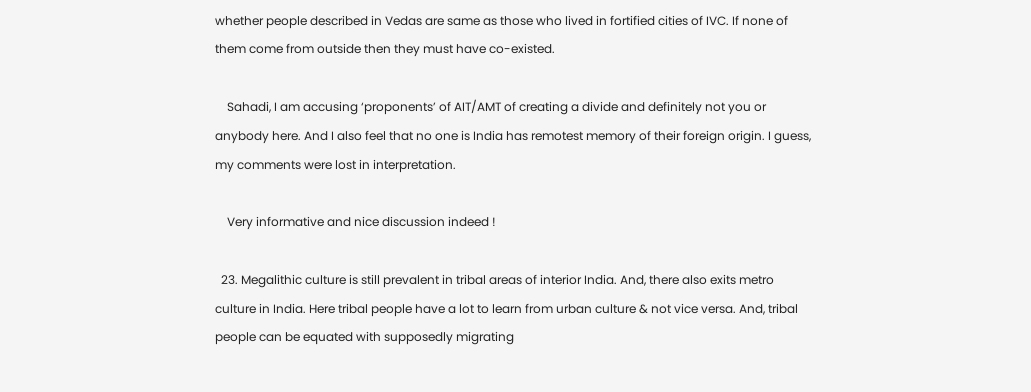whether people described in Vedas are same as those who lived in fortified cities of IVC. If none of them come from outside then they must have co-existed.

    Sahadi, I am accusing ‘proponents’ of AIT/AMT of creating a divide and definitely not you or anybody here. And I also feel that no one is India has remotest memory of their foreign origin. I guess, my comments were lost in interpretation.

    Very informative and nice discussion indeed !

  23. Megalithic culture is still prevalent in tribal areas of interior India. And, there also exits metro culture in India. Here tribal people have a lot to learn from urban culture & not vice versa. And, tribal people can be equated with supposedly migrating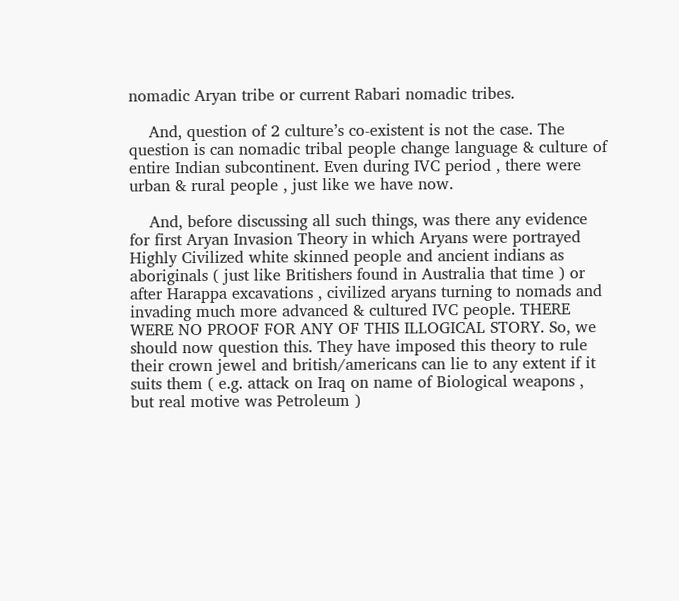nomadic Aryan tribe or current Rabari nomadic tribes.

    And, question of 2 culture’s co-existent is not the case. The question is can nomadic tribal people change language & culture of entire Indian subcontinent. Even during IVC period , there were urban & rural people , just like we have now.

    And, before discussing all such things, was there any evidence for first Aryan Invasion Theory in which Aryans were portrayed Highly Civilized white skinned people and ancient indians as aboriginals ( just like Britishers found in Australia that time ) or after Harappa excavations , civilized aryans turning to nomads and invading much more advanced & cultured IVC people. THERE WERE NO PROOF FOR ANY OF THIS ILLOGICAL STORY. So, we should now question this. They have imposed this theory to rule their crown jewel and british/americans can lie to any extent if it suits them ( e.g. attack on Iraq on name of Biological weapons , but real motive was Petroleum )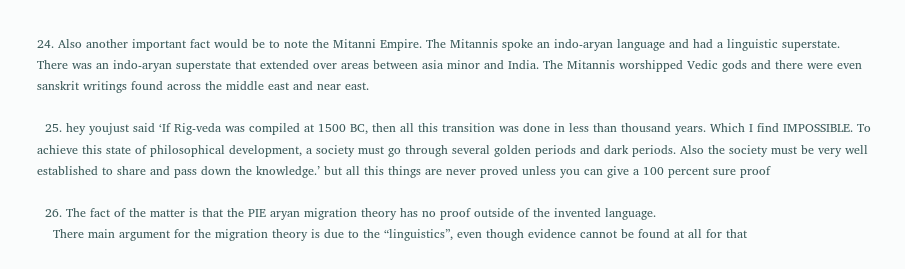24. Also another important fact would be to note the Mitanni Empire. The Mitannis spoke an indo-aryan language and had a linguistic superstate. There was an indo-aryan superstate that extended over areas between asia minor and India. The Mitannis worshipped Vedic gods and there were even sanskrit writings found across the middle east and near east.

  25. hey youjust said ‘If Rig-veda was compiled at 1500 BC, then all this transition was done in less than thousand years. Which I find IMPOSSIBLE. To achieve this state of philosophical development, a society must go through several golden periods and dark periods. Also the society must be very well established to share and pass down the knowledge.’ but all this things are never proved unless you can give a 100 percent sure proof

  26. The fact of the matter is that the PIE aryan migration theory has no proof outside of the invented language.
    There main argument for the migration theory is due to the “linguistics”, even though evidence cannot be found at all for that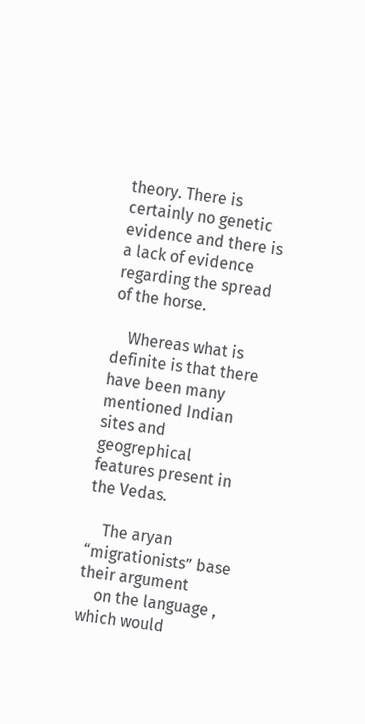theory. There is certainly no genetic evidence and there is a lack of evidence regarding the spread of the horse.

    Whereas what is definite is that there have been many mentioned Indian sites and geogrephical features present in the Vedas.

    The aryan “migrationists” base their argument
    on the language , which would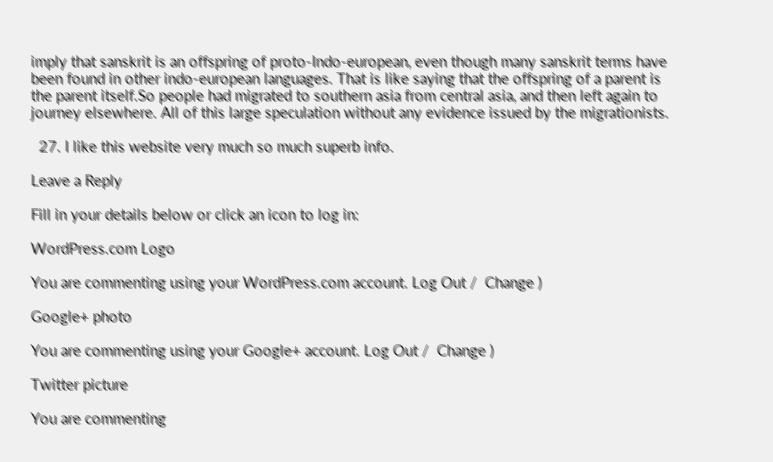imply that sanskrit is an offspring of proto-Indo-european, even though many sanskrit terms have been found in other indo-european languages. That is like saying that the offspring of a parent is the parent itself.So people had migrated to southern asia from central asia, and then left again to journey elsewhere. All of this large speculation without any evidence issued by the migrationists.

  27. I like this website very much so much superb info.

Leave a Reply

Fill in your details below or click an icon to log in:

WordPress.com Logo

You are commenting using your WordPress.com account. Log Out /  Change )

Google+ photo

You are commenting using your Google+ account. Log Out /  Change )

Twitter picture

You are commenting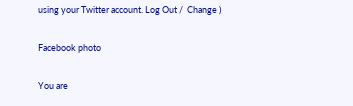using your Twitter account. Log Out /  Change )

Facebook photo

You are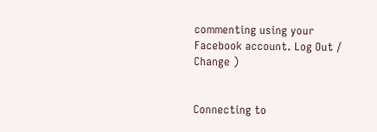commenting using your Facebook account. Log Out /  Change )


Connecting to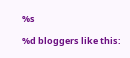%s

%d bloggers like this: